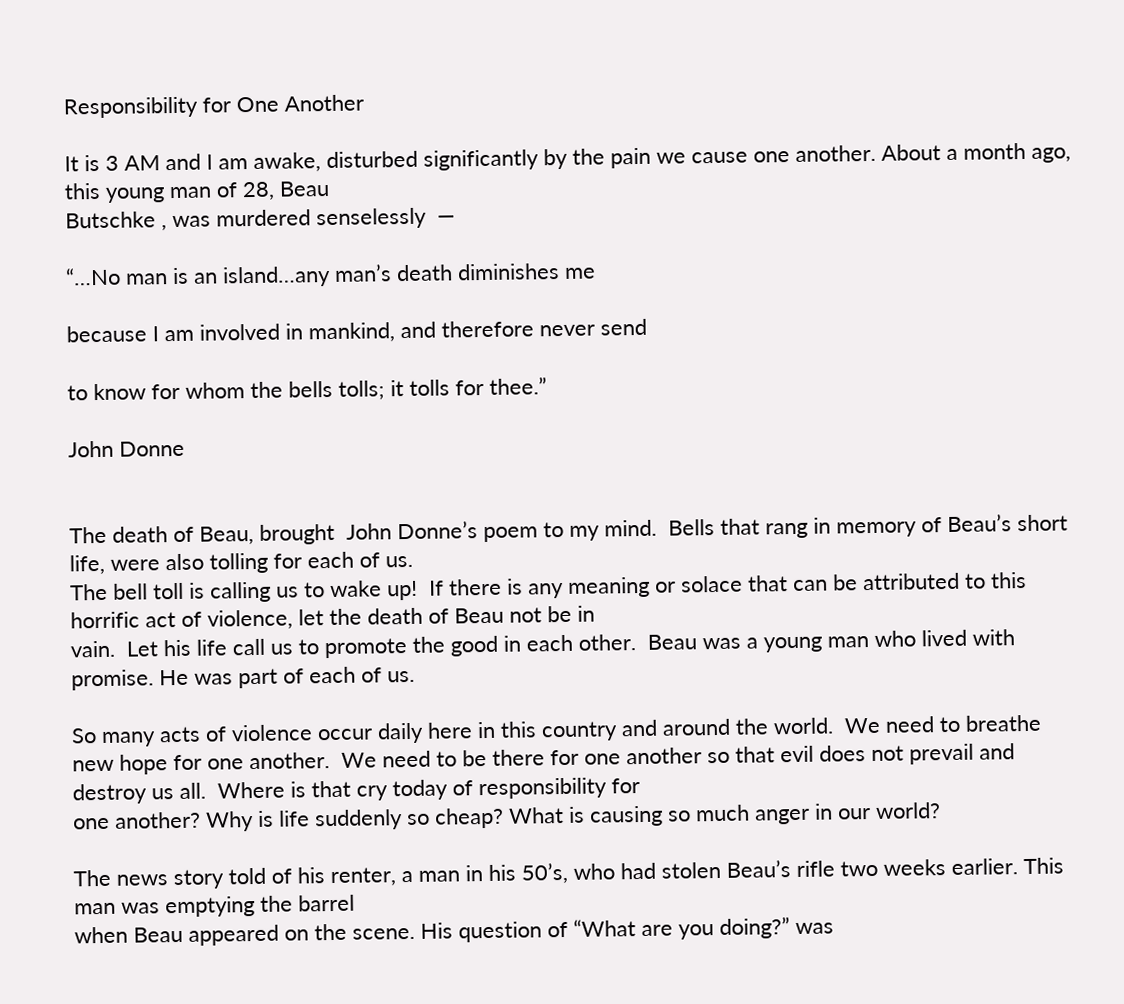Responsibility for One Another

It is 3 AM and I am awake, disturbed significantly by the pain we cause one another. About a month ago, this young man of 28, Beau
Butschke , was murdered senselessly  —

“…No man is an island…any man’s death diminishes me

because I am involved in mankind, and therefore never send

to know for whom the bells tolls; it tolls for thee.”

John Donne


The death of Beau, brought  John Donne’s poem to my mind.  Bells that rang in memory of Beau’s short life, were also tolling for each of us.
The bell toll is calling us to wake up!  If there is any meaning or solace that can be attributed to this horrific act of violence, let the death of Beau not be in
vain.  Let his life call us to promote the good in each other.  Beau was a young man who lived with promise. He was part of each of us.

So many acts of violence occur daily here in this country and around the world.  We need to breathe
new hope for one another.  We need to be there for one another so that evil does not prevail and destroy us all.  Where is that cry today of responsibility for
one another? Why is life suddenly so cheap? What is causing so much anger in our world?

The news story told of his renter, a man in his 50’s, who had stolen Beau’s rifle two weeks earlier. This man was emptying the barrel
when Beau appeared on the scene. His question of “What are you doing?” was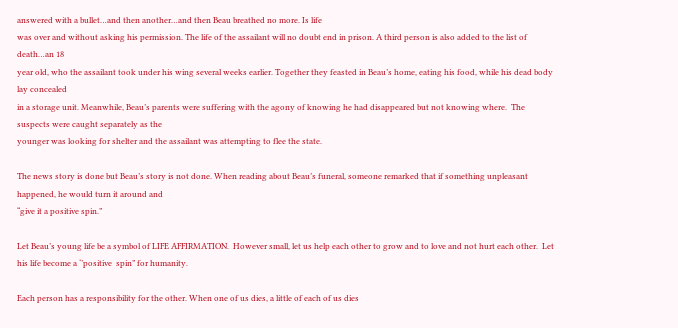answered with a bullet…and then another…and then Beau breathed no more. Is life
was over and without asking his permission. The life of the assailant will no doubt end in prison. A third person is also added to the list of death…an 18
year old, who the assailant took under his wing several weeks earlier. Together they feasted in Beau’s home, eating his food, while his dead body lay concealed
in a storage unit. Meanwhile, Beau’s parents were suffering with the agony of knowing he had disappeared but not knowing where.  The suspects were caught separately as the
younger was looking for shelter and the assailant was attempting to flee the state.

The news story is done but Beau’s story is not done. When reading about Beau’s funeral, someone remarked that if something unpleasant happened, he would turn it around and
“give it a positive spin.”

Let Beau’s young life be a symbol of LIFE AFFIRMATION.  However small, let us help each other to grow and to love and not hurt each other.  Let his life become a ‘’positive  spin” for humanity.

Each person has a responsibility for the other. When one of us dies, a little of each of us dies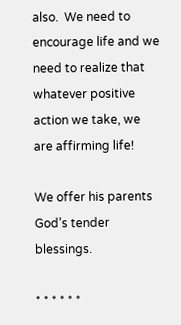also.  We need to encourage life and we need to realize that whatever positive
action we take, we are affirming life!

We offer his parents God’s tender blessings.

* * * * * *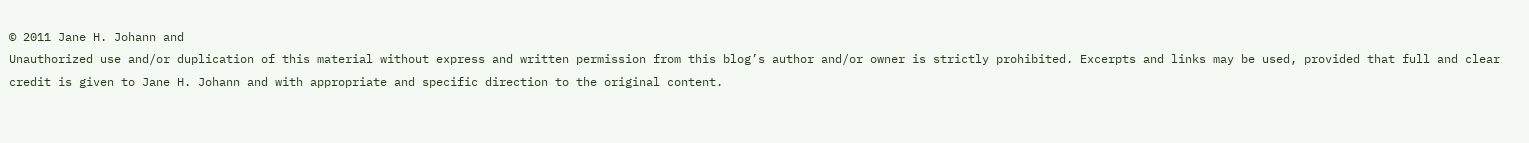© 2011 Jane H. Johann and
Unauthorized use and/or duplication of this material without express and written permission from this blog’s author and/or owner is strictly prohibited. Excerpts and links may be used, provided that full and clear credit is given to Jane H. Johann and with appropriate and specific direction to the original content.